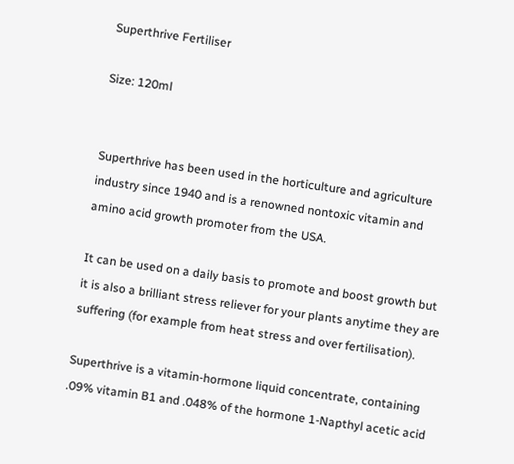Superthrive Fertiliser

Size: 120ml


Superthrive has been used in the horticulture and agriculture industry since 1940 and is a renowned nontoxic vitamin and amino acid growth promoter from the USA.

It can be used on a daily basis to promote and boost growth but it is also a brilliant stress reliever for your plants anytime they are suffering (for example from heat stress and over fertilisation).

Superthrive is a vitamin-hormone liquid concentrate, containing .09% vitamin B1 and .048% of the hormone 1-Napthyl acetic acid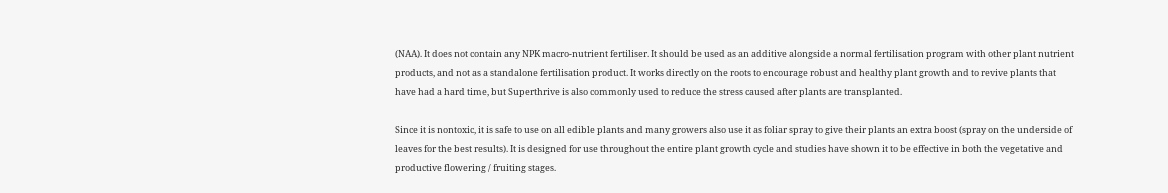(NAA). It does not contain any NPK macro-nutrient fertiliser. It should be used as an additive alongside a normal fertilisation program with other plant nutrient products, and not as a standalone fertilisation product. It works directly on the roots to encourage robust and healthy plant growth and to revive plants that have had a hard time, but Superthrive is also commonly used to reduce the stress caused after plants are transplanted.

Since it is nontoxic, it is safe to use on all edible plants and many growers also use it as foliar spray to give their plants an extra boost (spray on the underside of leaves for the best results). It is designed for use throughout the entire plant growth cycle and studies have shown it to be effective in both the vegetative and productive flowering / fruiting stages.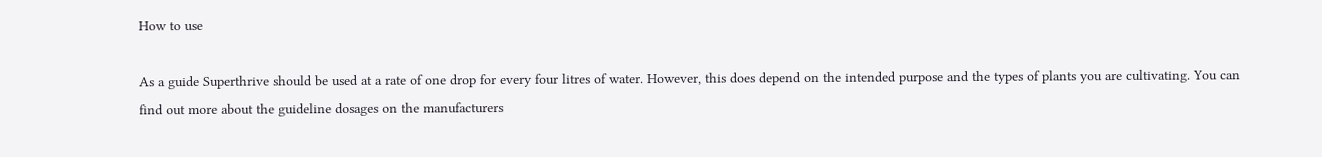How to use

As a guide Superthrive should be used at a rate of one drop for every four litres of water. However, this does depend on the intended purpose and the types of plants you are cultivating. You can find out more about the guideline dosages on the manufacturers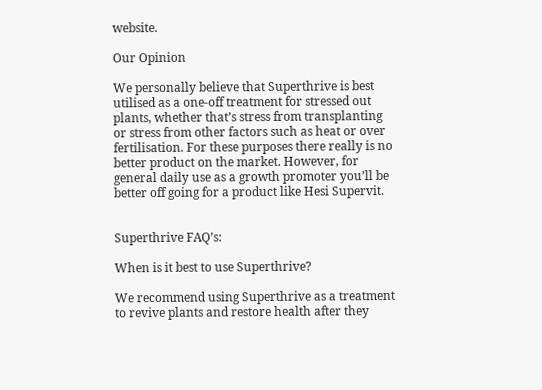website.

Our Opinion

We personally believe that Superthrive is best utilised as a one-off treatment for stressed out plants, whether that’s stress from transplanting or stress from other factors such as heat or over fertilisation. For these purposes there really is no better product on the market. However, for general daily use as a growth promoter you’ll be better off going for a product like Hesi Supervit.


Superthrive FAQ’s:

When is it best to use Superthrive?

We recommend using Superthrive as a treatment to revive plants and restore health after they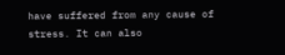have suffered from any cause of stress. It can also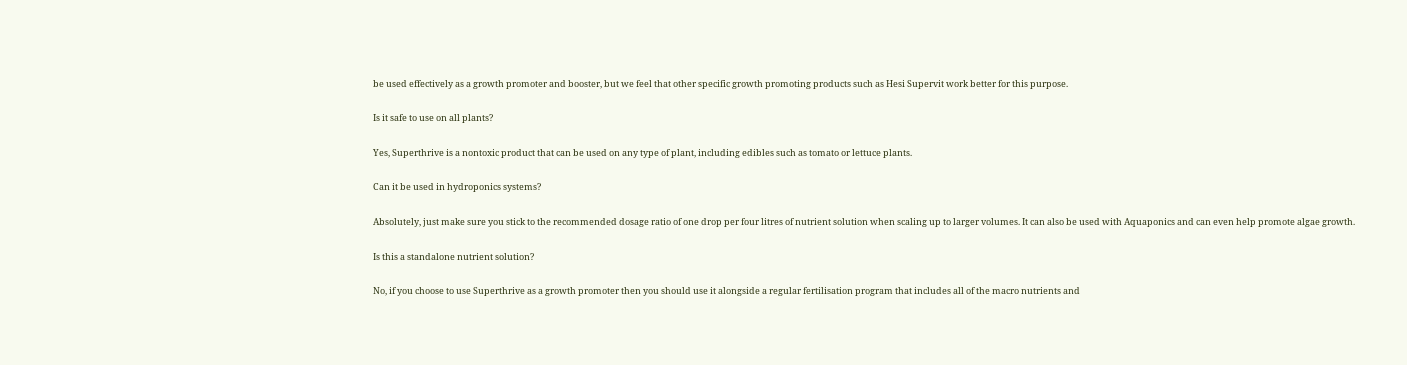be used effectively as a growth promoter and booster, but we feel that other specific growth promoting products such as Hesi Supervit work better for this purpose.

Is it safe to use on all plants?

Yes, Superthrive is a nontoxic product that can be used on any type of plant, including edibles such as tomato or lettuce plants.

Can it be used in hydroponics systems?

Absolutely, just make sure you stick to the recommended dosage ratio of one drop per four litres of nutrient solution when scaling up to larger volumes. It can also be used with Aquaponics and can even help promote algae growth.

Is this a standalone nutrient solution?

No, if you choose to use Superthrive as a growth promoter then you should use it alongside a regular fertilisation program that includes all of the macro nutrients and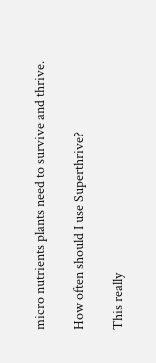micro nutrients plants need to survive and thrive.

How often should I use Superthrive?

This really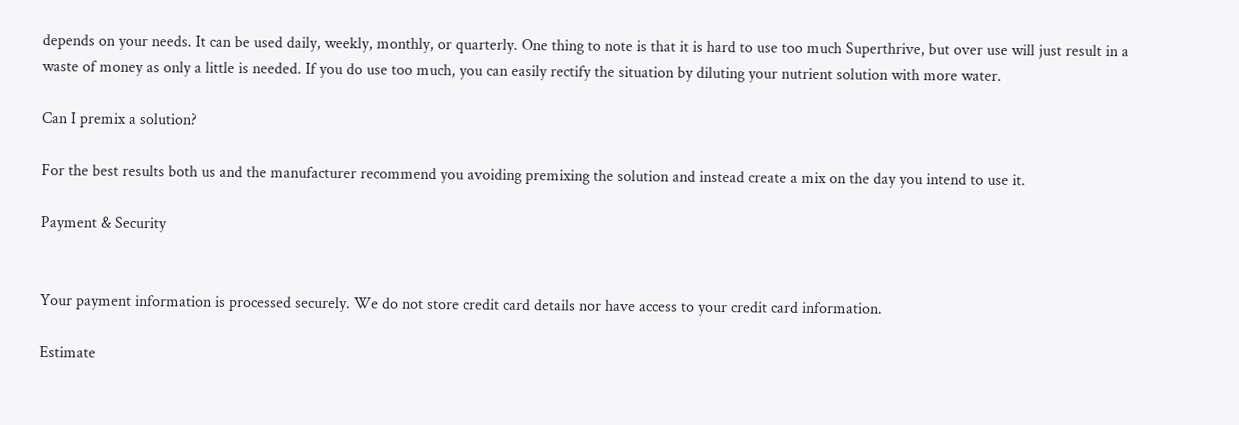depends on your needs. It can be used daily, weekly, monthly, or quarterly. One thing to note is that it is hard to use too much Superthrive, but over use will just result in a waste of money as only a little is needed. If you do use too much, you can easily rectify the situation by diluting your nutrient solution with more water.

Can I premix a solution?

For the best results both us and the manufacturer recommend you avoiding premixing the solution and instead create a mix on the day you intend to use it.

Payment & Security


Your payment information is processed securely. We do not store credit card details nor have access to your credit card information.

Estimate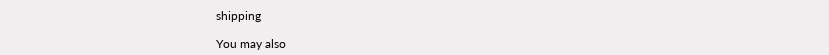shipping

You may also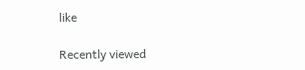like

Recently viewed